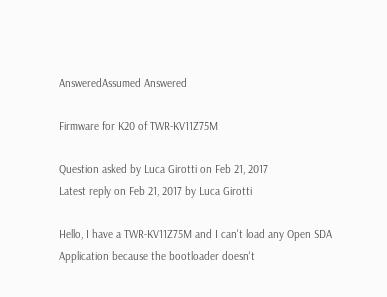AnsweredAssumed Answered

Firmware for K20 of TWR-KV11Z75M

Question asked by Luca Girotti on Feb 21, 2017
Latest reply on Feb 21, 2017 by Luca Girotti

Hello, I have a TWR-KV11Z75M and I can't load any Open SDA Application because the bootloader doesn't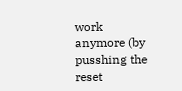work anymore (by pusshing the reset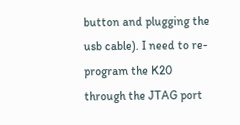button and plugging the usb cable). I need to re-program the K20 through the JTAG port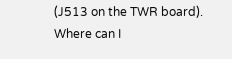(J513 on the TWR board). Where can I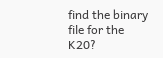find the binary file for the K20?